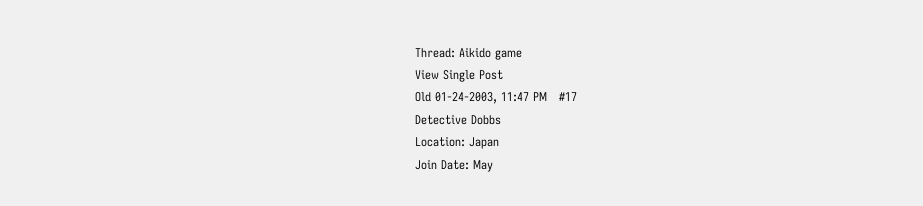Thread: Aikido game
View Single Post
Old 01-24-2003, 11:47 PM   #17
Detective Dobbs
Location: Japan
Join Date: May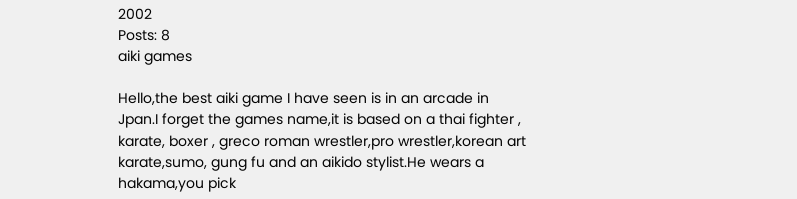2002
Posts: 8
aiki games

Hello,the best aiki game I have seen is in an arcade in Jpan.I forget the games name,it is based on a thai fighter , karate, boxer , greco roman wrestler,pro wrestler,korean art karate,sumo, gung fu and an aikido stylist.He wears a hakama,you pick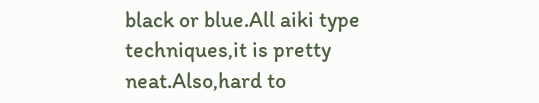black or blue.All aiki type techniques,it is pretty neat.Also,hard to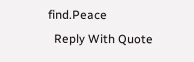find.Peace
  Reply With Quote